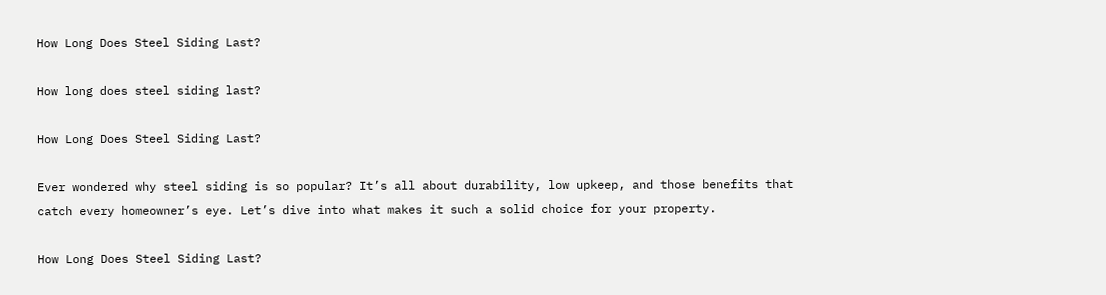How Long Does Steel Siding Last?

How long does steel siding last?

How Long Does Steel Siding Last?

Ever wondered why steel siding is so popular? It’s all about durability, low upkeep, and those benefits that catch every homeowner’s eye. Let’s dive into what makes it such a solid choice for your property.

How Long Does Steel Siding Last?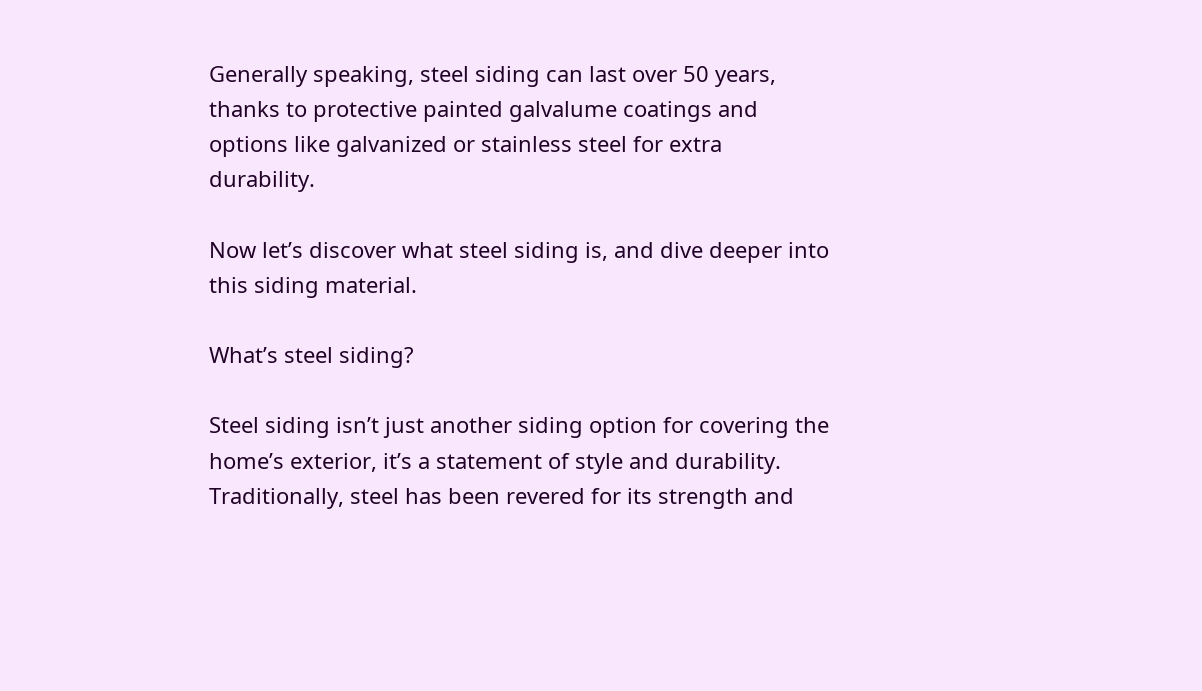Generally speaking, steel siding can last over 50 years, thanks to protective painted galvalume coatings and options like galvanized or stainless steel for extra durability.

Now let’s discover what steel siding is, and dive deeper into this siding material.

What’s steel siding?

Steel siding isn’t just another siding option for covering the home’s exterior, it’s a statement of style and durability. Traditionally, steel has been revered for its strength and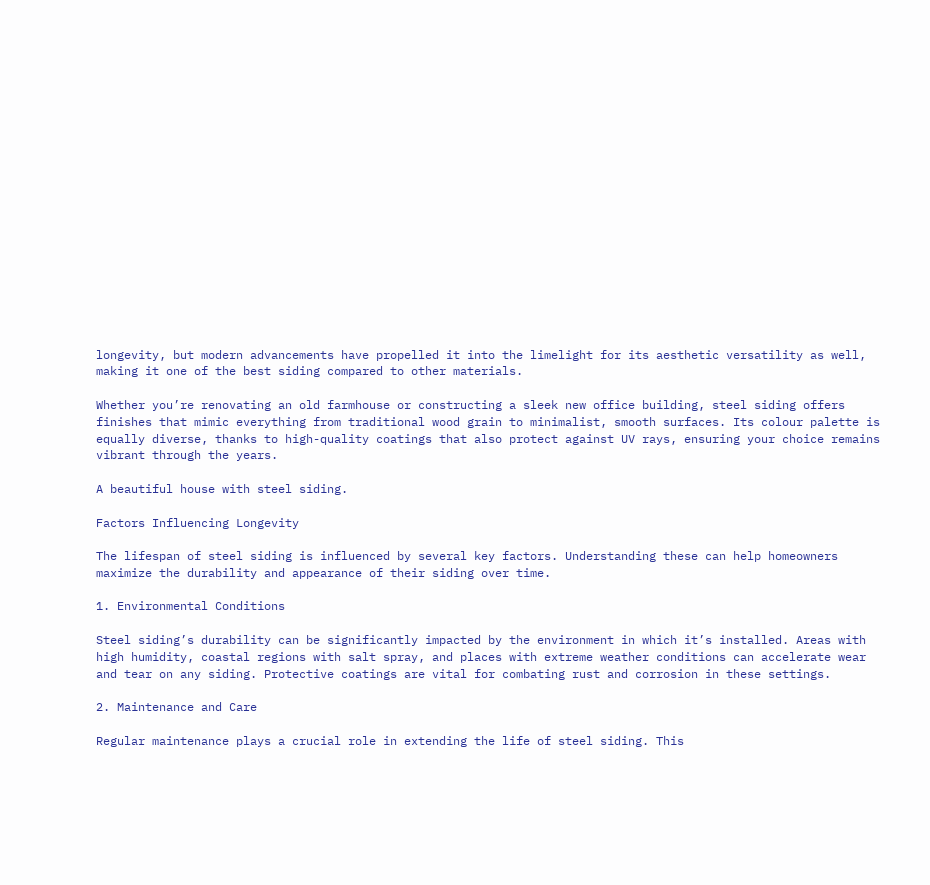longevity, but modern advancements have propelled it into the limelight for its aesthetic versatility as well, making it one of the best siding compared to other materials.

Whether you’re renovating an old farmhouse or constructing a sleek new office building, steel siding offers finishes that mimic everything from traditional wood grain to minimalist, smooth surfaces. Its colour palette is equally diverse, thanks to high-quality coatings that also protect against UV rays, ensuring your choice remains vibrant through the years.

A beautiful house with steel siding.

Factors Influencing Longevity

The lifespan of steel siding is influenced by several key factors. Understanding these can help homeowners maximize the durability and appearance of their siding over time.

1. Environmental Conditions

Steel siding’s durability can be significantly impacted by the environment in which it’s installed. Areas with high humidity, coastal regions with salt spray, and places with extreme weather conditions can accelerate wear and tear on any siding. Protective coatings are vital for combating rust and corrosion in these settings.

2. Maintenance and Care

Regular maintenance plays a crucial role in extending the life of steel siding. This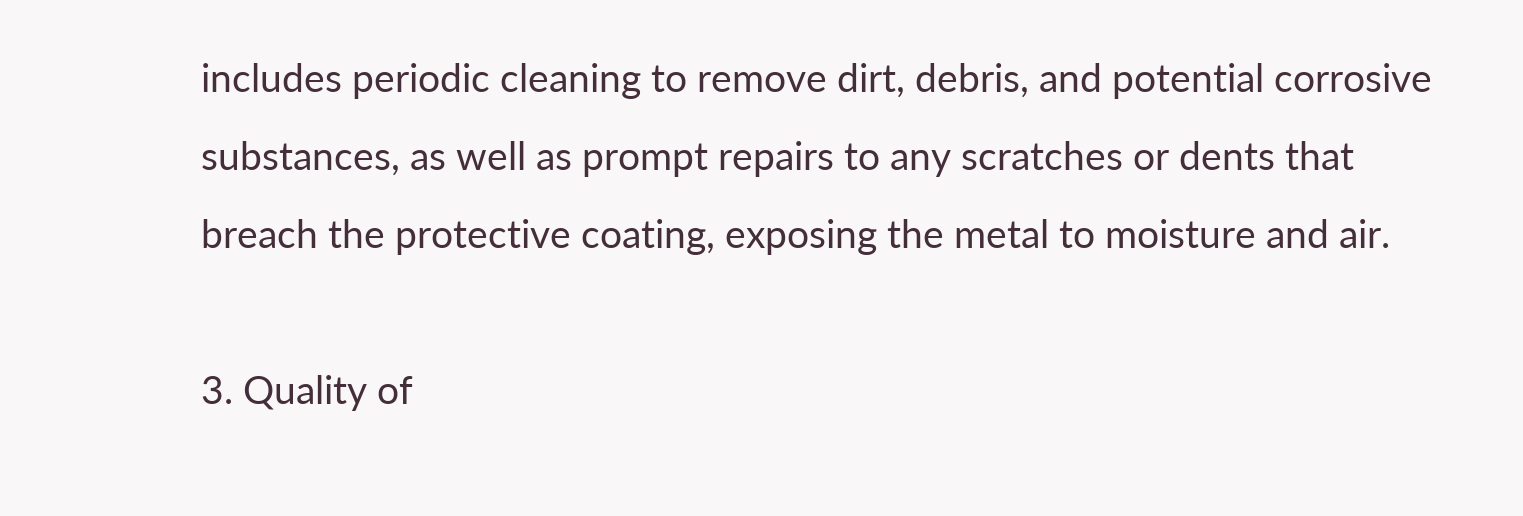includes periodic cleaning to remove dirt, debris, and potential corrosive substances, as well as prompt repairs to any scratches or dents that breach the protective coating, exposing the metal to moisture and air.

3. Quality of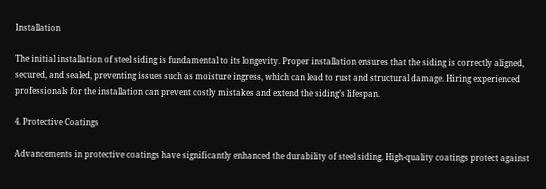Installation

The initial installation of steel siding is fundamental to its longevity. Proper installation ensures that the siding is correctly aligned, secured, and sealed, preventing issues such as moisture ingress, which can lead to rust and structural damage. Hiring experienced professionals for the installation can prevent costly mistakes and extend the siding’s lifespan.

4. Protective Coatings

Advancements in protective coatings have significantly enhanced the durability of steel siding. High-quality coatings protect against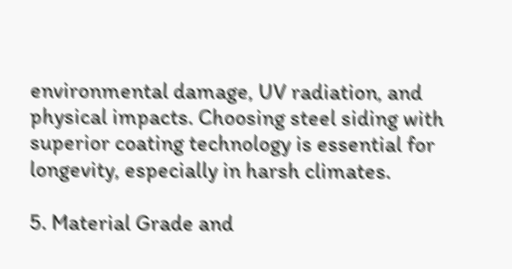environmental damage, UV radiation, and physical impacts. Choosing steel siding with superior coating technology is essential for longevity, especially in harsh climates.

5. Material Grade and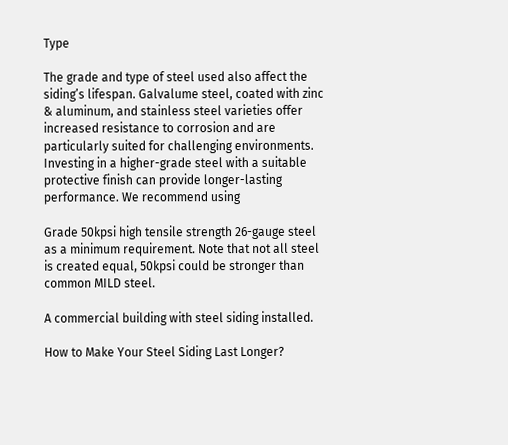Type

The grade and type of steel used also affect the siding’s lifespan. Galvalume steel, coated with zinc & aluminum, and stainless steel varieties offer increased resistance to corrosion and are particularly suited for challenging environments. Investing in a higher-grade steel with a suitable protective finish can provide longer-lasting performance. We recommend using

Grade 50kpsi high tensile strength 26-gauge steel as a minimum requirement. Note that not all steel is created equal, 50kpsi could be stronger than common MILD steel.

A commercial building with steel siding installed.

How to Make Your Steel Siding Last Longer?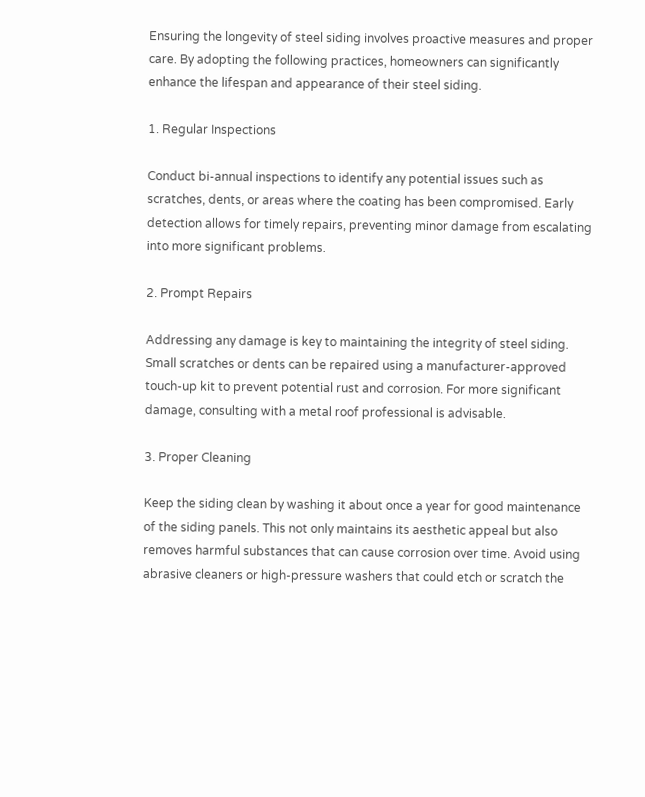Ensuring the longevity of steel siding involves proactive measures and proper care. By adopting the following practices, homeowners can significantly enhance the lifespan and appearance of their steel siding.

1. Regular Inspections

Conduct bi-annual inspections to identify any potential issues such as scratches, dents, or areas where the coating has been compromised. Early detection allows for timely repairs, preventing minor damage from escalating into more significant problems.

2. Prompt Repairs

Addressing any damage is key to maintaining the integrity of steel siding. Small scratches or dents can be repaired using a manufacturer-approved touch-up kit to prevent potential rust and corrosion. For more significant damage, consulting with a metal roof professional is advisable.

3. Proper Cleaning

Keep the siding clean by washing it about once a year for good maintenance of the siding panels. This not only maintains its aesthetic appeal but also removes harmful substances that can cause corrosion over time. Avoid using abrasive cleaners or high-pressure washers that could etch or scratch the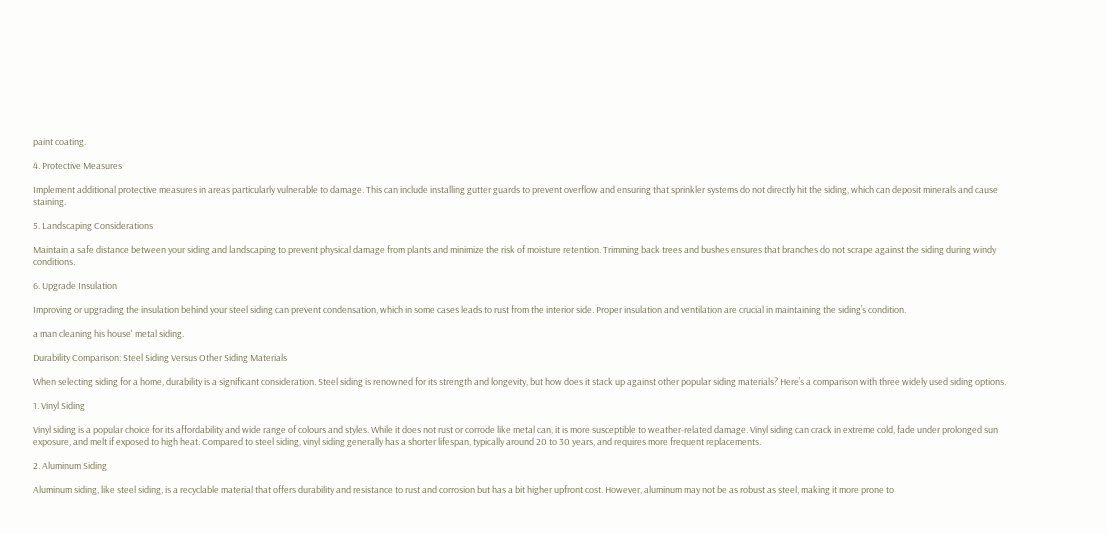paint coating.

4. Protective Measures

Implement additional protective measures in areas particularly vulnerable to damage. This can include installing gutter guards to prevent overflow and ensuring that sprinkler systems do not directly hit the siding, which can deposit minerals and cause staining.

5. Landscaping Considerations

Maintain a safe distance between your siding and landscaping to prevent physical damage from plants and minimize the risk of moisture retention. Trimming back trees and bushes ensures that branches do not scrape against the siding during windy conditions.

6. Upgrade Insulation

Improving or upgrading the insulation behind your steel siding can prevent condensation, which in some cases leads to rust from the interior side. Proper insulation and ventilation are crucial in maintaining the siding’s condition.

a man cleaning his house' metal siding.

Durability Comparison: Steel Siding Versus Other Siding Materials

When selecting siding for a home, durability is a significant consideration. Steel siding is renowned for its strength and longevity, but how does it stack up against other popular siding materials? Here’s a comparison with three widely used siding options.

1. Vinyl Siding

Vinyl siding is a popular choice for its affordability and wide range of colours and styles. While it does not rust or corrode like metal can, it is more susceptible to weather-related damage. Vinyl siding can crack in extreme cold, fade under prolonged sun exposure, and melt if exposed to high heat. Compared to steel siding, vinyl siding generally has a shorter lifespan, typically around 20 to 30 years, and requires more frequent replacements.

2. Aluminum Siding

Aluminum siding, like steel siding, is a recyclable material that offers durability and resistance to rust and corrosion but has a bit higher upfront cost. However, aluminum may not be as robust as steel, making it more prone to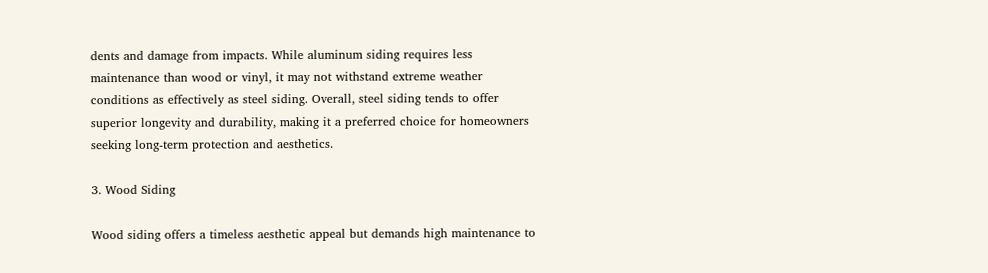dents and damage from impacts. While aluminum siding requires less maintenance than wood or vinyl, it may not withstand extreme weather conditions as effectively as steel siding. Overall, steel siding tends to offer superior longevity and durability, making it a preferred choice for homeowners seeking long-term protection and aesthetics.

3. Wood Siding

Wood siding offers a timeless aesthetic appeal but demands high maintenance to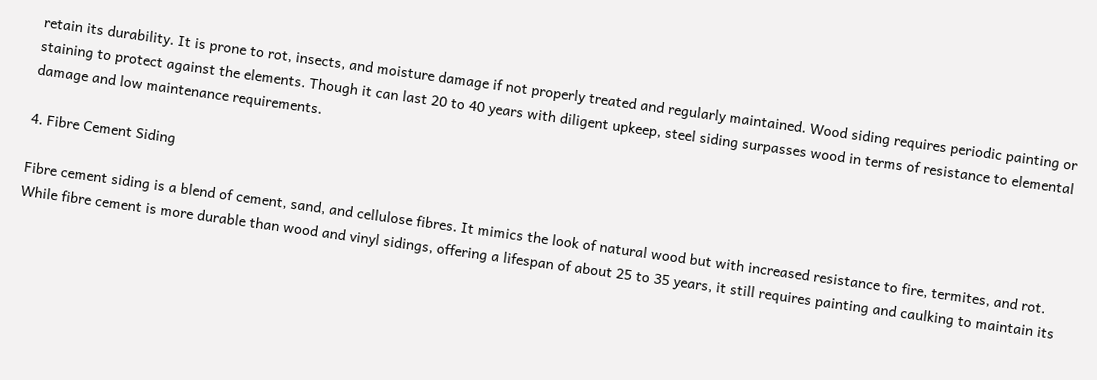retain its durability. It is prone to rot, insects, and moisture damage if not properly treated and regularly maintained. Wood siding requires periodic painting or staining to protect against the elements. Though it can last 20 to 40 years with diligent upkeep, steel siding surpasses wood in terms of resistance to elemental damage and low maintenance requirements.

4. Fibre Cement Siding

Fibre cement siding is a blend of cement, sand, and cellulose fibres. It mimics the look of natural wood but with increased resistance to fire, termites, and rot. While fibre cement is more durable than wood and vinyl sidings, offering a lifespan of about 25 to 35 years, it still requires painting and caulking to maintain its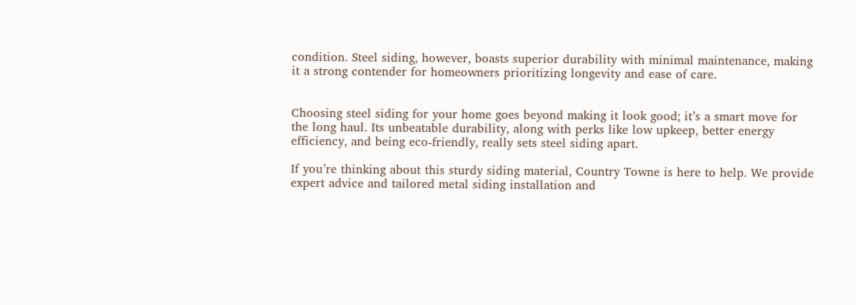condition. Steel siding, however, boasts superior durability with minimal maintenance, making it a strong contender for homeowners prioritizing longevity and ease of care.


Choosing steel siding for your home goes beyond making it look good; it’s a smart move for the long haul. Its unbeatable durability, along with perks like low upkeep, better energy efficiency, and being eco-friendly, really sets steel siding apart.

If you’re thinking about this sturdy siding material, Country Towne is here to help. We provide expert advice and tailored metal siding installation and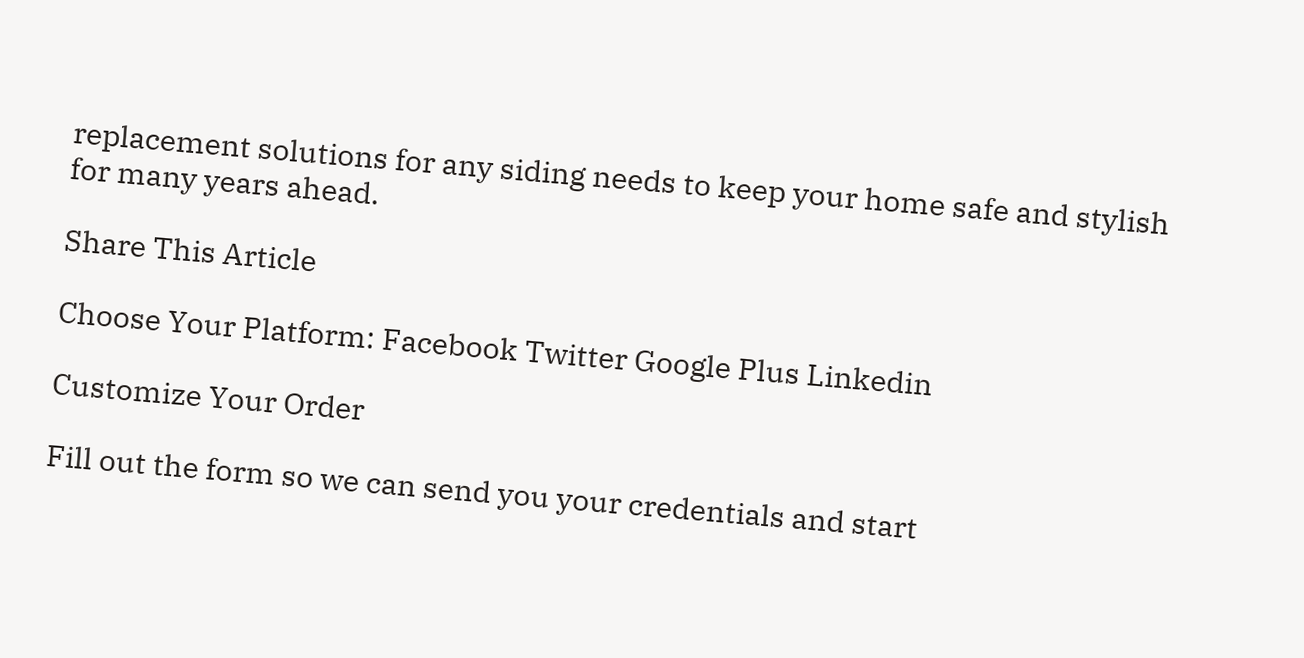replacement solutions for any siding needs to keep your home safe and stylish for many years ahead.

Share This Article

Choose Your Platform: Facebook Twitter Google Plus Linkedin

Customize Your Order

Fill out the form so we can send you your credentials and start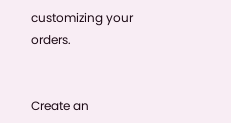customizing your orders.


Create an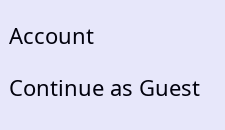Account

Continue as Guest